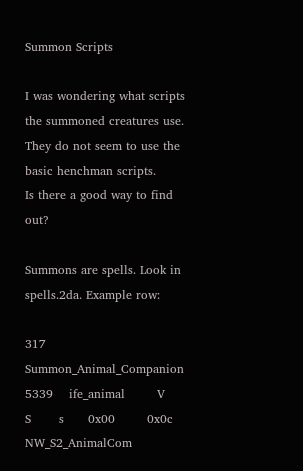Summon Scripts

I was wondering what scripts the summoned creatures use. They do not seem to use the basic henchman scripts.
Is there a good way to find out?

Summons are spells. Look in spells.2da. Example row:

317   Summon_Animal_Companion             5339    ife_animal        V        S       s      0x00        0x0c         NW_S2_AnimalCom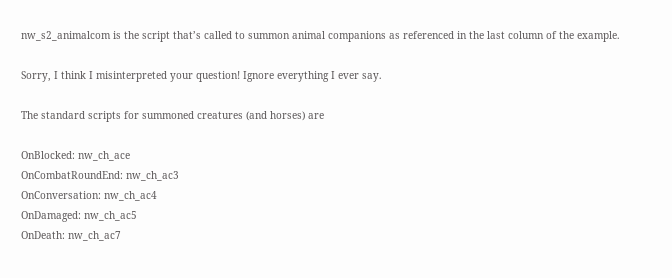nw_s2_animalcom is the script that’s called to summon animal companions as referenced in the last column of the example.

Sorry, I think I misinterpreted your question! Ignore everything I ever say.

The standard scripts for summoned creatures (and horses) are

OnBlocked: nw_ch_ace
OnCombatRoundEnd: nw_ch_ac3
OnConversation: nw_ch_ac4
OnDamaged: nw_ch_ac5
OnDeath: nw_ch_ac7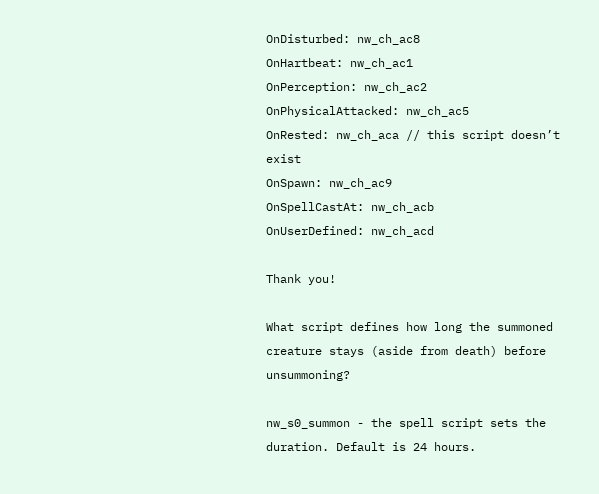OnDisturbed: nw_ch_ac8
OnHartbeat: nw_ch_ac1
OnPerception: nw_ch_ac2
OnPhysicalAttacked: nw_ch_ac5
OnRested: nw_ch_aca // this script doesn’t exist
OnSpawn: nw_ch_ac9
OnSpellCastAt: nw_ch_acb
OnUserDefined: nw_ch_acd

Thank you!

What script defines how long the summoned creature stays (aside from death) before unsummoning?

nw_s0_summon - the spell script sets the duration. Default is 24 hours.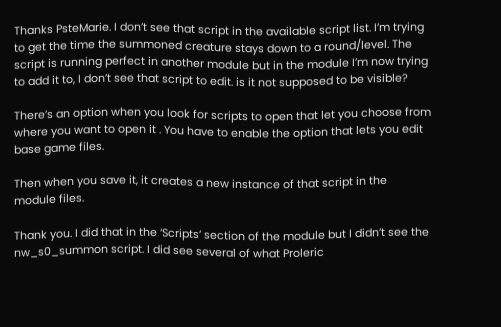Thanks PsteMarie. I don’t see that script in the available script list. I’m trying to get the time the summoned creature stays down to a round/level. The script is running perfect in another module but in the module I’m now trying to add it to, I don’t see that script to edit. is it not supposed to be visible?

There’s an option when you look for scripts to open that let you choose from where you want to open it . You have to enable the option that lets you edit base game files.

Then when you save it, it creates a new instance of that script in the module files.

Thank you. I did that in the ‘Scripts’ section of the module but I didn’t see the nw_s0_summon script. I did see several of what Proleric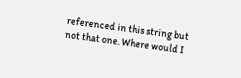referenced in this string but not that one. Where would I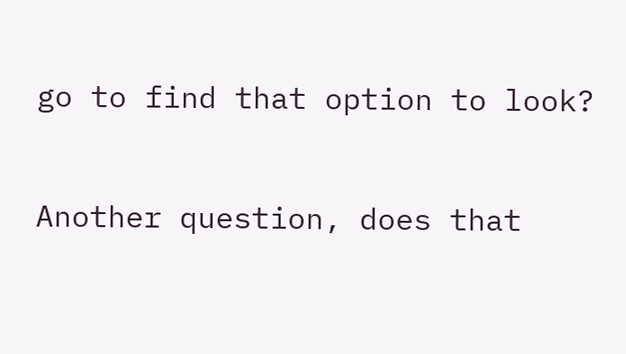go to find that option to look?

Another question, does that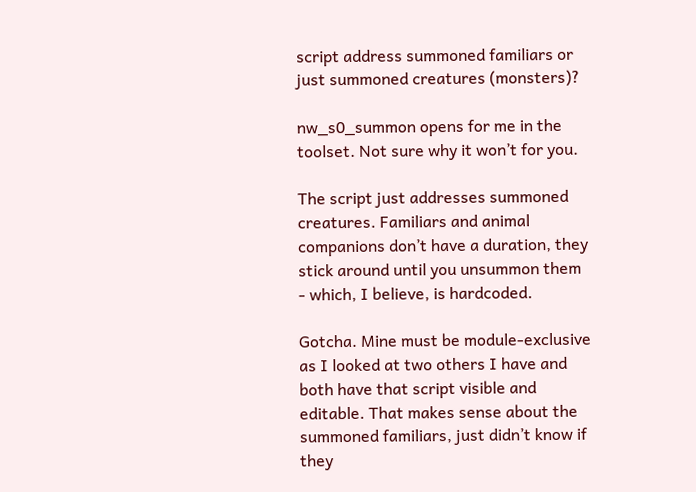script address summoned familiars or just summoned creatures (monsters)?

nw_s0_summon opens for me in the toolset. Not sure why it won’t for you.

The script just addresses summoned creatures. Familiars and animal companions don’t have a duration, they stick around until you unsummon them - which, I believe, is hardcoded.

Gotcha. Mine must be module-exclusive as I looked at two others I have and both have that script visible and editable. That makes sense about the summoned familiars, just didn’t know if they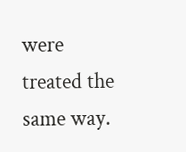were treated the same way.